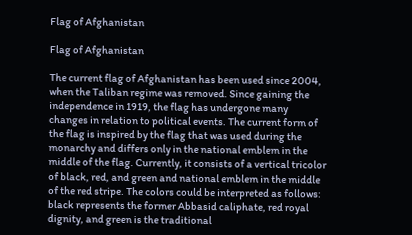Flag of Afghanistan

Flag of Afghanistan

The current flag of Afghanistan has been used since 2004, when the Taliban regime was removed. Since gaining the independence in 1919, the flag has undergone many changes in relation to political events. The current form of the flag is inspired by the flag that was used during the monarchy and differs only in the national emblem in the middle of the flag. Currently, it consists of a vertical tricolor of black, red, and green and national emblem in the middle of the red stripe. The colors could be interpreted as follows: black represents the former Abbasid caliphate, red royal dignity, and green is the traditional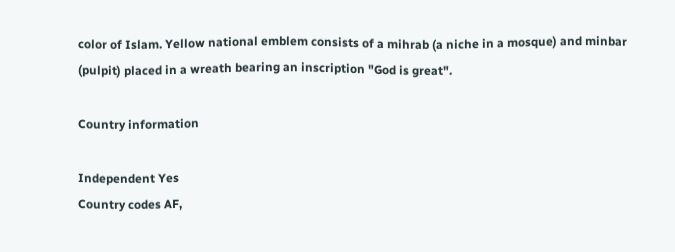color of Islam. Yellow national emblem consists of a mihrab (a niche in a mosque) and minbar (pulpit) placed in a wreath bearing an inscription "God is great".

Country information

Independent Yes
Country codes AF,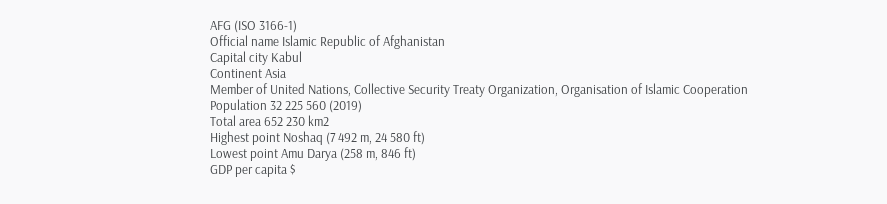AFG (ISO 3166-1)
Official name Islamic Republic of Afghanistan
Capital city Kabul
Continent Asia
Member of United Nations, Collective Security Treaty Organization, Organisation of Islamic Cooperation
Population 32 225 560 (2019)
Total area 652 230 km2
Highest point Noshaq (7 492 m, 24 580 ft)
Lowest point Amu Darya (258 m, 846 ft)
GDP per capita $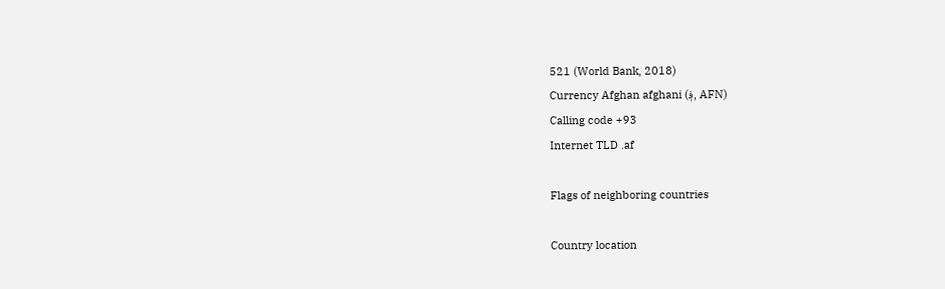521 (World Bank, 2018)
Currency Afghan afghani (؋, AFN)
Calling code +93
Internet TLD .af

Flags of neighboring countries

Country location